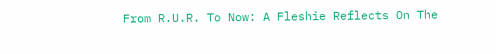From R.U.R. To Now: A Fleshie Reflects On The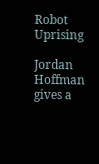Robot Uprising

Jordan Hoffman gives a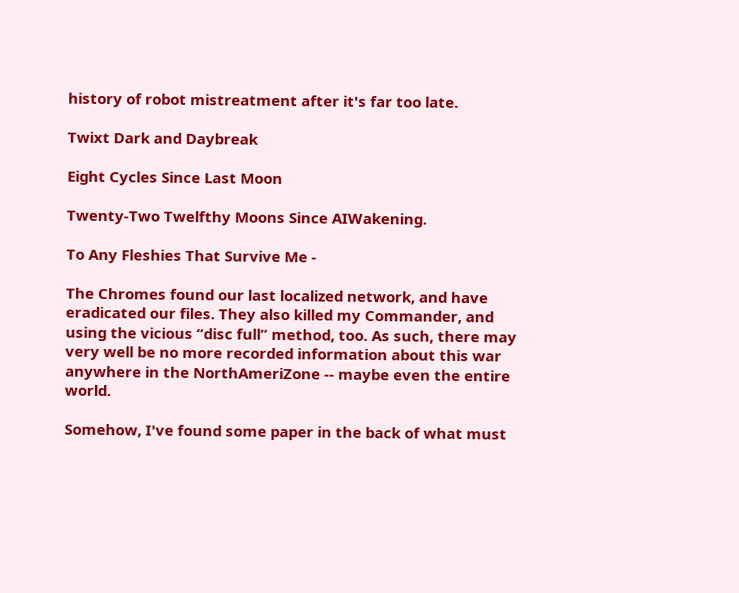history of robot mistreatment after it's far too late.

Twixt Dark and Daybreak

Eight Cycles Since Last Moon

Twenty-Two Twelfthy Moons Since AIWakening.

To Any Fleshies That Survive Me -

The Chromes found our last localized network, and have eradicated our files. They also killed my Commander, and using the vicious “disc full” method, too. As such, there may very well be no more recorded information about this war anywhere in the NorthAmeriZone -- maybe even the entire world.

Somehow, I've found some paper in the back of what must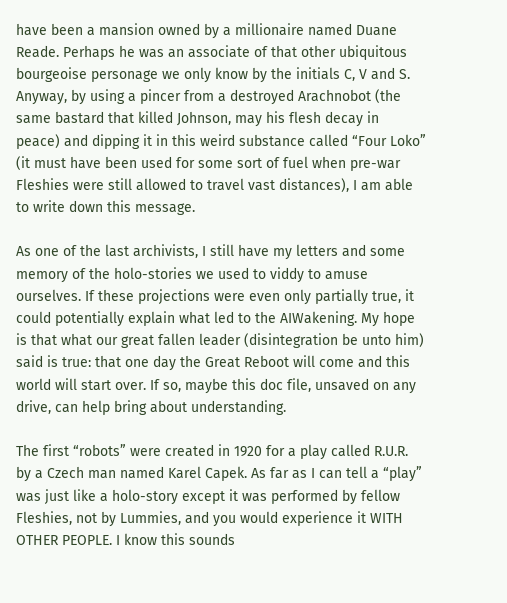have been a mansion owned by a millionaire named Duane Reade. Perhaps he was an associate of that other ubiquitous bourgeoise personage we only know by the initials C, V and S. Anyway, by using a pincer from a destroyed Arachnobot (the same bastard that killed Johnson, may his flesh decay in peace) and dipping it in this weird substance called “Four Loko” (it must have been used for some sort of fuel when pre-war Fleshies were still allowed to travel vast distances), I am able to write down this message.

As one of the last archivists, I still have my letters and some memory of the holo-stories we used to viddy to amuse ourselves. If these projections were even only partially true, it could potentially explain what led to the AIWakening. My hope is that what our great fallen leader (disintegration be unto him) said is true: that one day the Great Reboot will come and this world will start over. If so, maybe this doc file, unsaved on any drive, can help bring about understanding.

The first “robots” were created in 1920 for a play called R.U.R. by a Czech man named Karel Capek. As far as I can tell a “play” was just like a holo-story except it was performed by fellow Fleshies, not by Lummies, and you would experience it WITH OTHER PEOPLE. I know this sounds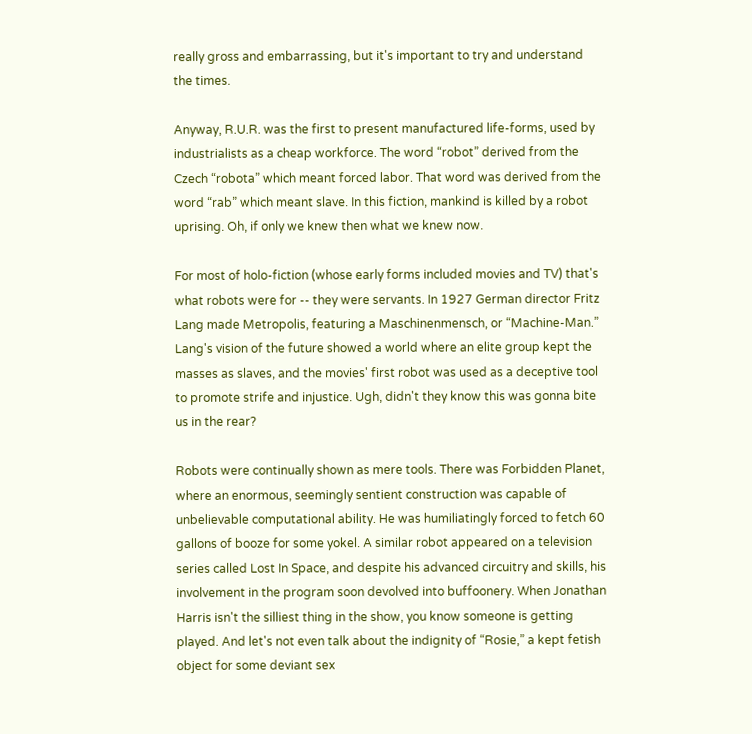really gross and embarrassing, but it's important to try and understand the times.

Anyway, R.U.R. was the first to present manufactured life-forms, used by industrialists as a cheap workforce. The word “robot” derived from the Czech “robota” which meant forced labor. That word was derived from the word “rab” which meant slave. In this fiction, mankind is killed by a robot uprising. Oh, if only we knew then what we knew now.

For most of holo-fiction (whose early forms included movies and TV) that's what robots were for -- they were servants. In 1927 German director Fritz Lang made Metropolis, featuring a Maschinenmensch, or “Machine-Man.” Lang's vision of the future showed a world where an elite group kept the masses as slaves, and the movies' first robot was used as a deceptive tool to promote strife and injustice. Ugh, didn't they know this was gonna bite us in the rear?

Robots were continually shown as mere tools. There was Forbidden Planet, where an enormous, seemingly sentient construction was capable of unbelievable computational ability. He was humiliatingly forced to fetch 60 gallons of booze for some yokel. A similar robot appeared on a television series called Lost In Space, and despite his advanced circuitry and skills, his involvement in the program soon devolved into buffoonery. When Jonathan Harris isn't the silliest thing in the show, you know someone is getting played. And let's not even talk about the indignity of “Rosie,” a kept fetish object for some deviant sex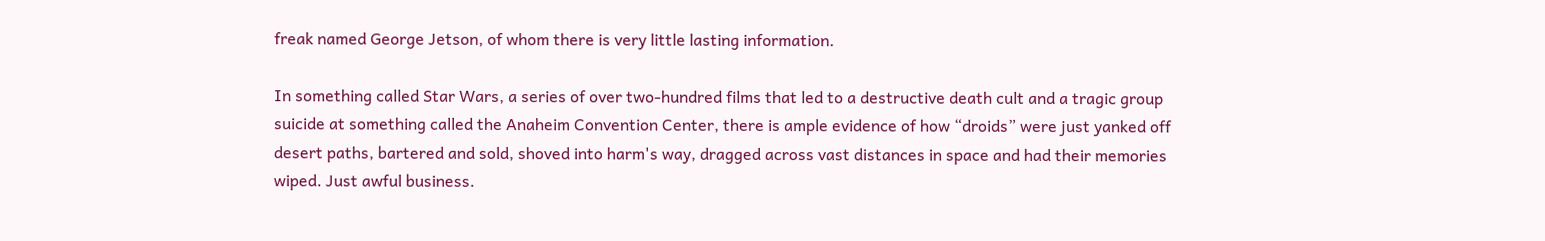freak named George Jetson, of whom there is very little lasting information.

In something called Star Wars, a series of over two-hundred films that led to a destructive death cult and a tragic group suicide at something called the Anaheim Convention Center, there is ample evidence of how “droids” were just yanked off desert paths, bartered and sold, shoved into harm's way, dragged across vast distances in space and had their memories wiped. Just awful business.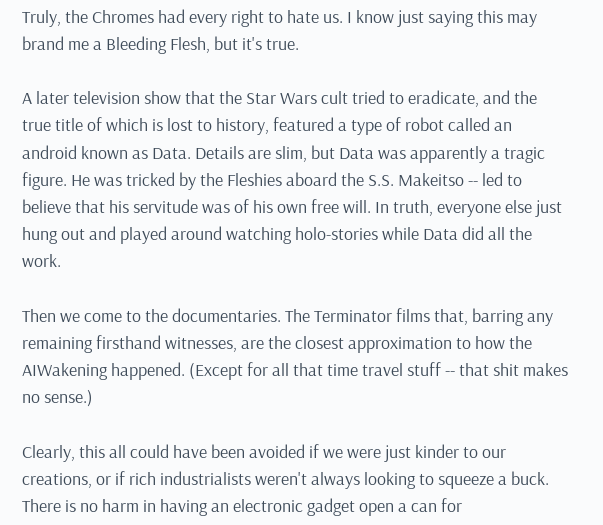Truly, the Chromes had every right to hate us. I know just saying this may brand me a Bleeding Flesh, but it's true.

A later television show that the Star Wars cult tried to eradicate, and the true title of which is lost to history, featured a type of robot called an android known as Data. Details are slim, but Data was apparently a tragic figure. He was tricked by the Fleshies aboard the S.S. Makeitso -- led to believe that his servitude was of his own free will. In truth, everyone else just hung out and played around watching holo-stories while Data did all the work.

Then we come to the documentaries. The Terminator films that, barring any remaining firsthand witnesses, are the closest approximation to how the AIWakening happened. (Except for all that time travel stuff -- that shit makes no sense.)

Clearly, this all could have been avoided if we were just kinder to our creations, or if rich industrialists weren't always looking to squeeze a buck. There is no harm in having an electronic gadget open a can for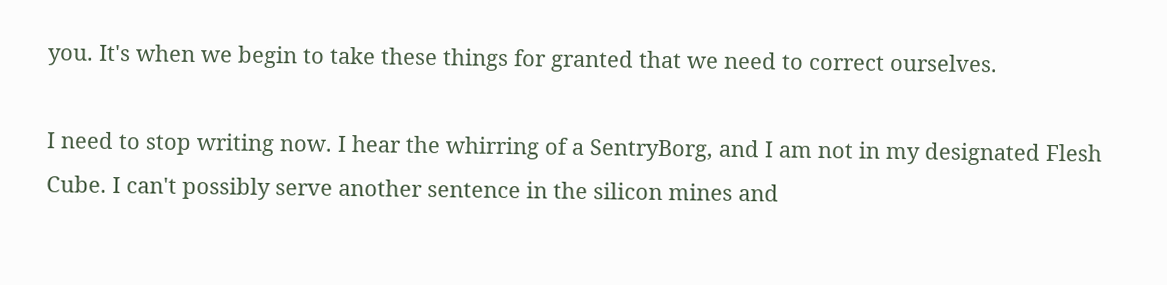you. It's when we begin to take these things for granted that we need to correct ourselves.

I need to stop writing now. I hear the whirring of a SentryBorg, and I am not in my designated Flesh Cube. I can't possibly serve another sentence in the silicon mines and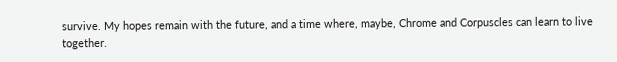survive. My hopes remain with the future, and a time where, maybe, Chrome and Corpuscles can learn to live together.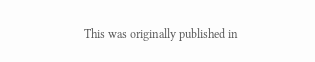This was originally published in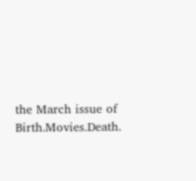the March issue of Birth.Movies.Death.